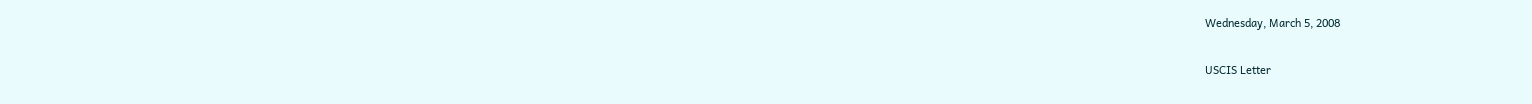Wednesday, March 5, 2008

USCIS Letter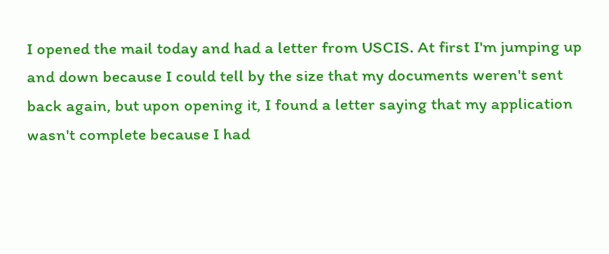I opened the mail today and had a letter from USCIS. At first I'm jumping up and down because I could tell by the size that my documents weren't sent back again, but upon opening it, I found a letter saying that my application wasn't complete because I had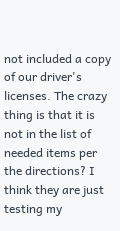not included a copy of our driver's licenses. The crazy thing is that it is not in the list of needed items per the directions? I think they are just testing my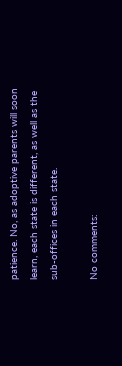patience. No, as adoptive parents will soon learn, each state is different, as well as the sub-offices in each state.

No comments: